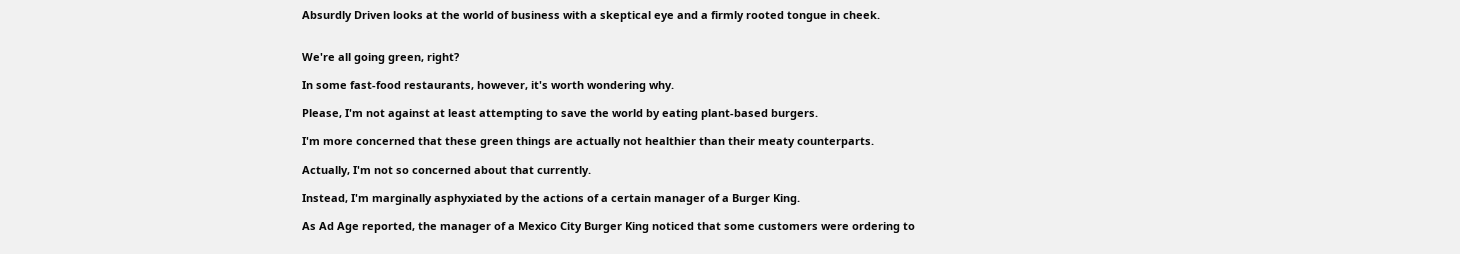Absurdly Driven looks at the world of business with a skeptical eye and a firmly rooted tongue in cheek.


We're all going green, right?

In some fast-food restaurants, however, it's worth wondering why.

Please, I'm not against at least attempting to save the world by eating plant-based burgers.

I'm more concerned that these green things are actually not healthier than their meaty counterparts.

Actually, I'm not so concerned about that currently.

Instead, I'm marginally asphyxiated by the actions of a certain manager of a Burger King.

As Ad Age reported, the manager of a Mexico City Burger King noticed that some customers were ordering to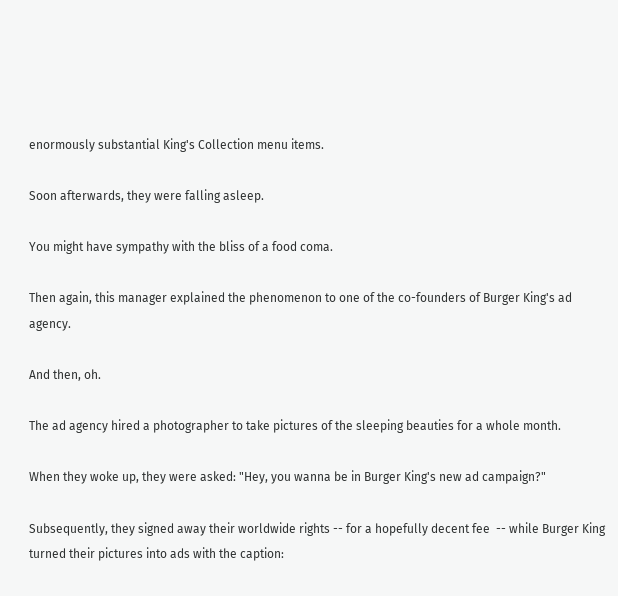enormously substantial King's Collection menu items.

Soon afterwards, they were falling asleep.

You might have sympathy with the bliss of a food coma.

Then again, this manager explained the phenomenon to one of the co-founders of Burger King's ad agency.

And then, oh.

The ad agency hired a photographer to take pictures of the sleeping beauties for a whole month.

When they woke up, they were asked: "Hey, you wanna be in Burger King's new ad campaign?"

Subsequently, they signed away their worldwide rights -- for a hopefully decent fee  -- while Burger King turned their pictures into ads with the caption: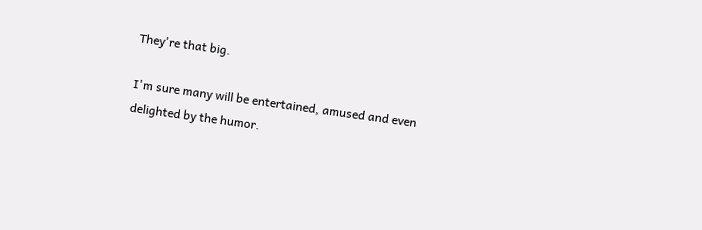They're that big.

I'm sure many will be entertained, amused and even delighted by the humor.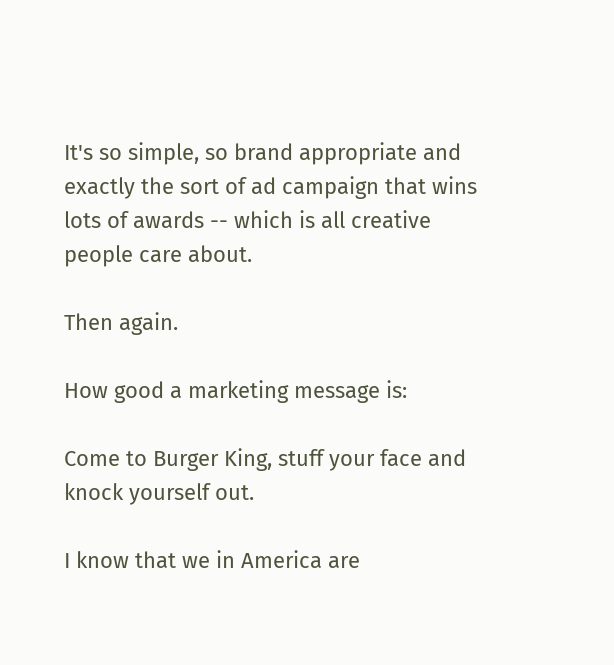It's so simple, so brand appropriate and exactly the sort of ad campaign that wins lots of awards -- which is all creative people care about.

Then again.

How good a marketing message is:

Come to Burger King, stuff your face and knock yourself out.

I know that we in America are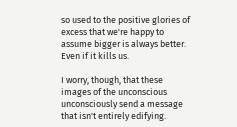so used to the positive glories of excess that we're happy to assume bigger is always better. Even if it kills us.

I worry, though, that these images of the unconscious unconsciously send a message that isn't entirely edifying.